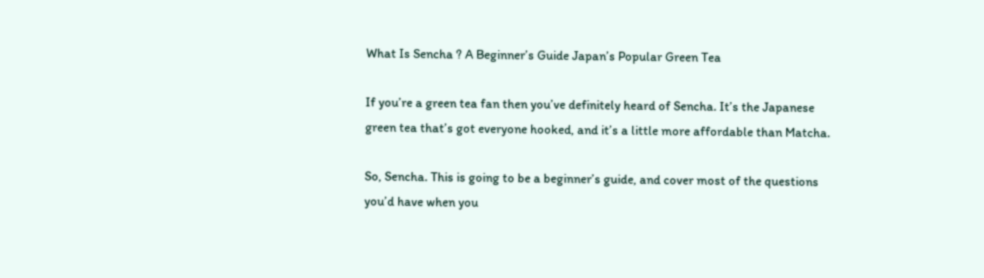What Is Sencha ? A Beginner’s Guide Japan’s Popular Green Tea

If you’re a green tea fan then you’ve definitely heard of Sencha. It’s the Japanese green tea that’s got everyone hooked, and it’s a little more affordable than Matcha.

So, Sencha. This is going to be a beginner’s guide, and cover most of the questions you’d have when you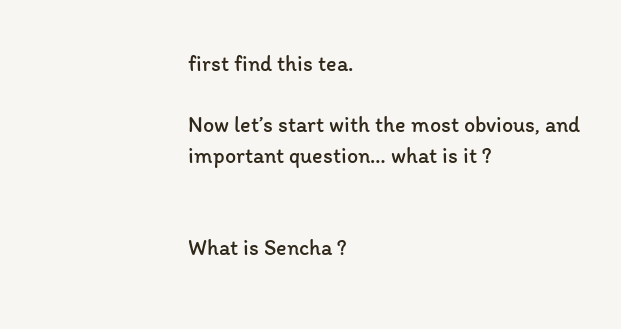first find this tea.

Now let’s start with the most obvious, and important question… what is it ?


What is Sencha ?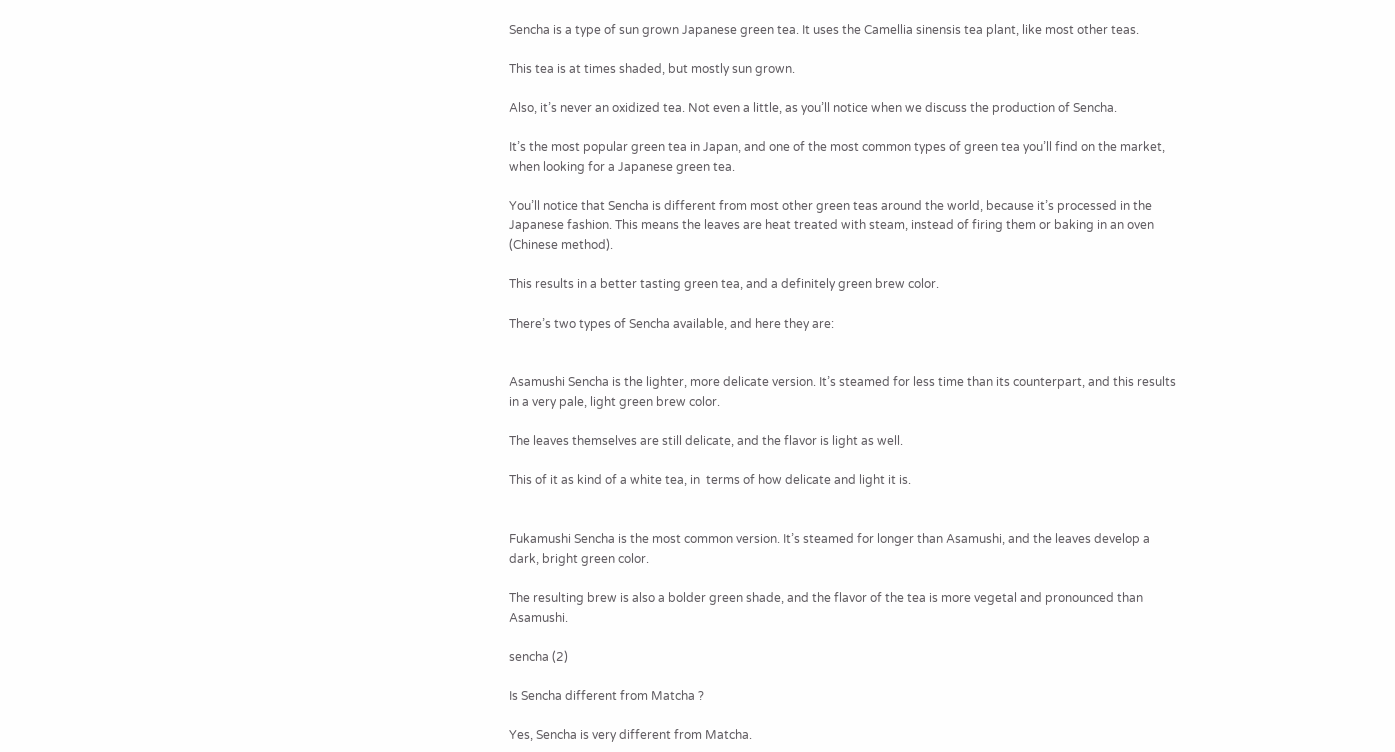Sencha is a type of sun grown Japanese green tea. It uses the Camellia sinensis tea plant, like most other teas.

This tea is at times shaded, but mostly sun grown.

Also, it’s never an oxidized tea. Not even a little, as you’ll notice when we discuss the production of Sencha.

It’s the most popular green tea in Japan, and one of the most common types of green tea you’ll find on the market, when looking for a Japanese green tea.

You’ll notice that Sencha is different from most other green teas around the world, because it’s processed in the Japanese fashion. This means the leaves are heat treated with steam, instead of firing them or baking in an oven (Chinese method).

This results in a better tasting green tea, and a definitely green brew color.

There’s two types of Sencha available, and here they are:


Asamushi Sencha is the lighter, more delicate version. It’s steamed for less time than its counterpart, and this results in a very pale, light green brew color.

The leaves themselves are still delicate, and the flavor is light as well.

This of it as kind of a white tea, in  terms of how delicate and light it is.


Fukamushi Sencha is the most common version. It’s steamed for longer than Asamushi, and the leaves develop a dark, bright green color.

The resulting brew is also a bolder green shade, and the flavor of the tea is more vegetal and pronounced than Asamushi.

sencha (2)

Is Sencha different from Matcha ?

Yes, Sencha is very different from Matcha.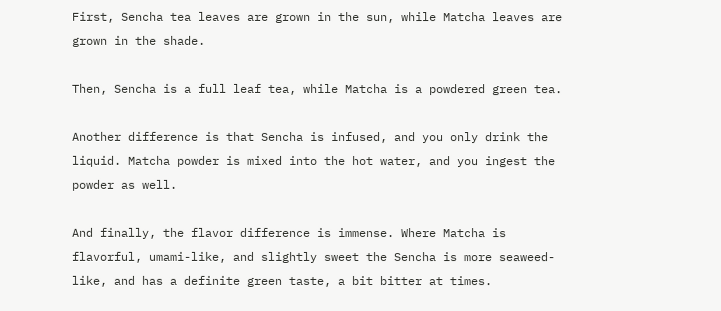First, Sencha tea leaves are grown in the sun, while Matcha leaves are grown in the shade.

Then, Sencha is a full leaf tea, while Matcha is a powdered green tea.

Another difference is that Sencha is infused, and you only drink the liquid. Matcha powder is mixed into the hot water, and you ingest the powder as well.

And finally, the flavor difference is immense. Where Matcha is flavorful, umami-like, and slightly sweet the Sencha is more seaweed-like, and has a definite green taste, a bit bitter at times.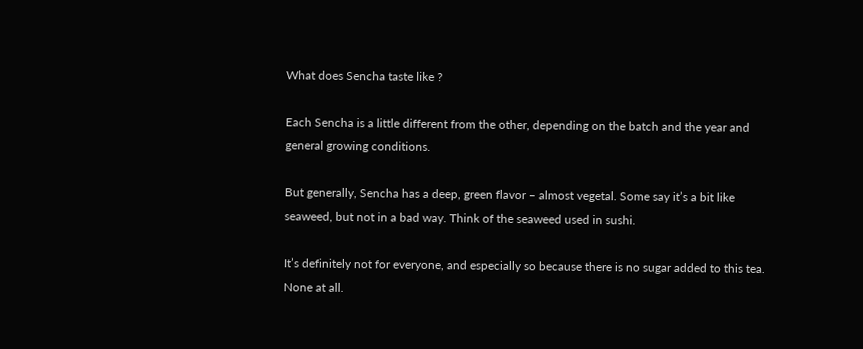What does Sencha taste like ?

Each Sencha is a little different from the other, depending on the batch and the year and general growing conditions.

But generally, Sencha has a deep, green flavor – almost vegetal. Some say it’s a bit like seaweed, but not in a bad way. Think of the seaweed used in sushi.

It’s definitely not for everyone, and especially so because there is no sugar added to this tea. None at all.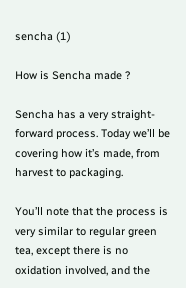sencha (1)

How is Sencha made ?

Sencha has a very straight-forward process. Today we’ll be covering how it’s made, from harvest to packaging.

You’ll note that the process is very similar to regular green tea, except there is no oxidation involved, and the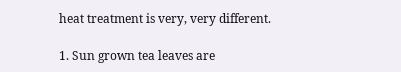heat treatment is very, very different.

1. Sun grown tea leaves are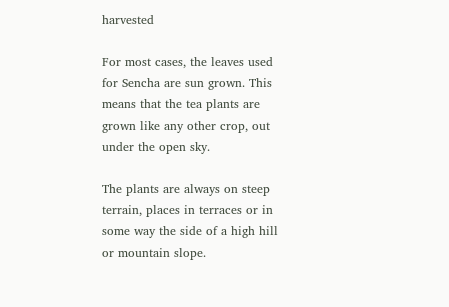harvested

For most cases, the leaves used for Sencha are sun grown. This means that the tea plants are grown like any other crop, out under the open sky.

The plants are always on steep terrain, places in terraces or in some way the side of a high hill or mountain slope.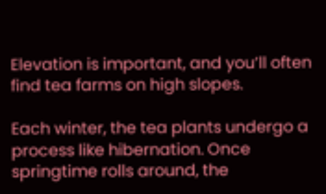Elevation is important, and you’ll often find tea farms on high slopes.

Each winter, the tea plants undergo a process like hibernation. Once springtime rolls around, the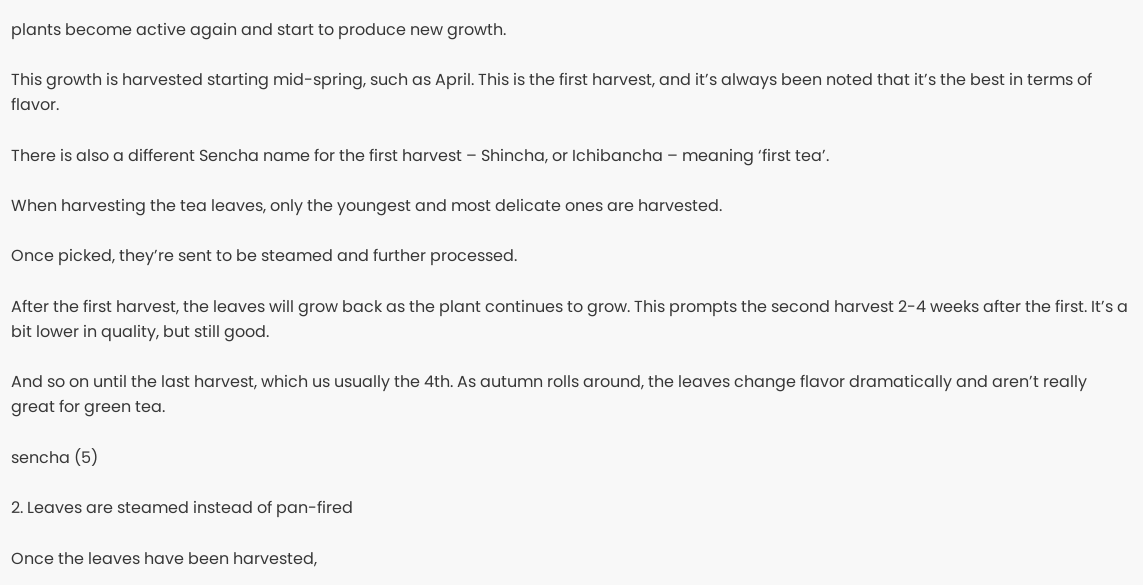plants become active again and start to produce new growth.

This growth is harvested starting mid-spring, such as April. This is the first harvest, and it’s always been noted that it’s the best in terms of flavor.

There is also a different Sencha name for the first harvest – Shincha, or Ichibancha – meaning ‘first tea’.

When harvesting the tea leaves, only the youngest and most delicate ones are harvested.

Once picked, they’re sent to be steamed and further processed.

After the first harvest, the leaves will grow back as the plant continues to grow. This prompts the second harvest 2-4 weeks after the first. It’s a bit lower in quality, but still good.

And so on until the last harvest, which us usually the 4th. As autumn rolls around, the leaves change flavor dramatically and aren’t really great for green tea.

sencha (5)

2. Leaves are steamed instead of pan-fired

Once the leaves have been harvested,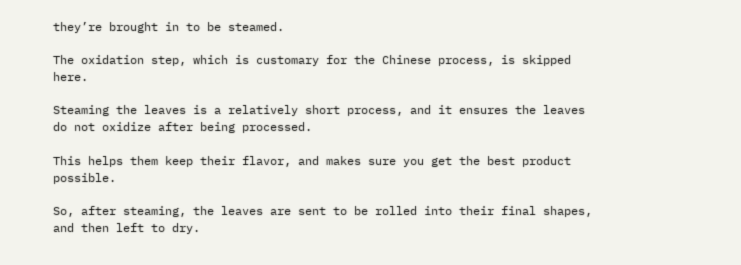they’re brought in to be steamed.

The oxidation step, which is customary for the Chinese process, is skipped here.

Steaming the leaves is a relatively short process, and it ensures the leaves do not oxidize after being processed.

This helps them keep their flavor, and makes sure you get the best product possible.

So, after steaming, the leaves are sent to be rolled into their final shapes, and then left to dry.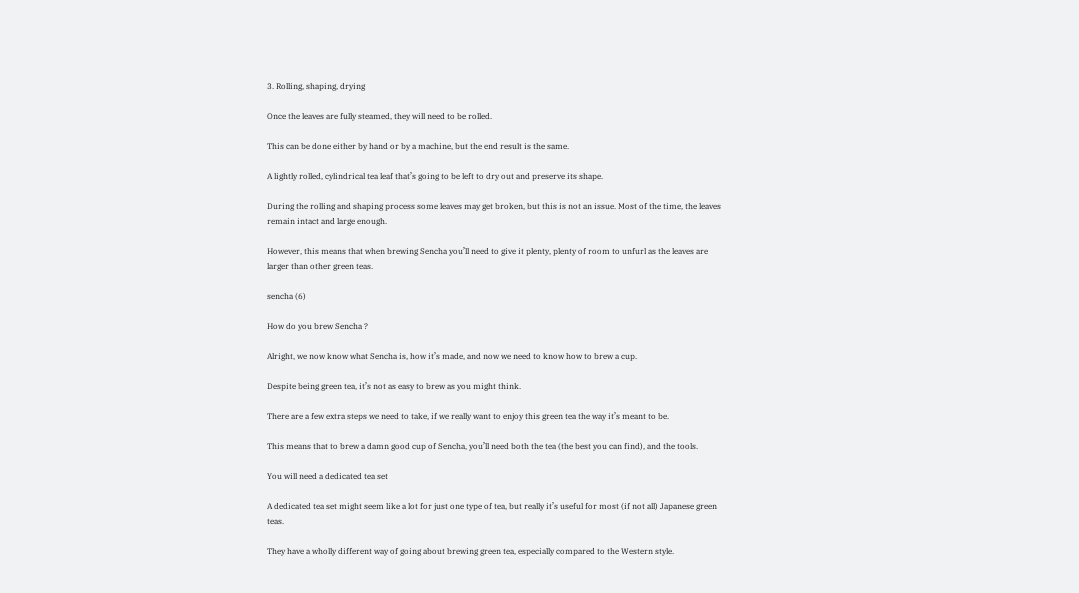3. Rolling, shaping, drying

Once the leaves are fully steamed, they will need to be rolled.

This can be done either by hand or by a machine, but the end result is the same.

A lightly rolled, cylindrical tea leaf that’s going to be left to dry out and preserve its shape.

During the rolling and shaping process some leaves may get broken, but this is not an issue. Most of the time, the leaves remain intact and large enough.

However, this means that when brewing Sencha you’ll need to give it plenty, plenty of room to unfurl as the leaves are larger than other green teas.

sencha (6)

How do you brew Sencha ?

Alright, we now know what Sencha is, how it’s made, and now we need to know how to brew a cup.

Despite being green tea, it’s not as easy to brew as you might think.

There are a few extra steps we need to take, if we really want to enjoy this green tea the way it’s meant to be.

This means that to brew a damn good cup of Sencha, you’ll need both the tea (the best you can find), and the tools.

You will need a dedicated tea set

A dedicated tea set might seem like a lot for just one type of tea, but really it’s useful for most (if not all) Japanese green teas.

They have a wholly different way of going about brewing green tea, especially compared to the Western style.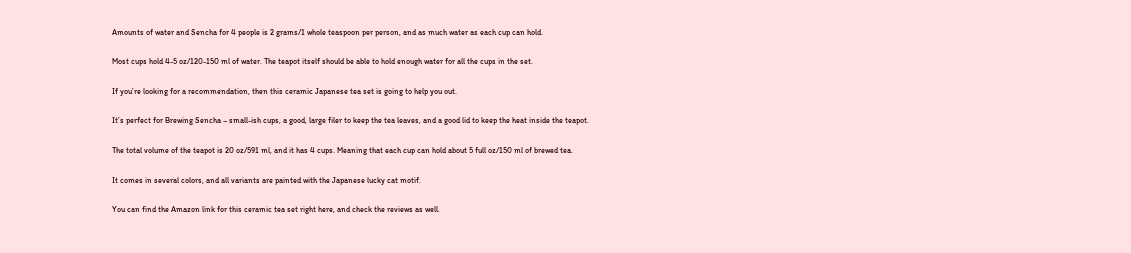Amounts of water and Sencha for 4 people is 2 grams/1 whole teaspoon per person, and as much water as each cup can hold.

Most cups hold 4-5 oz/120-150 ml of water. The teapot itself should be able to hold enough water for all the cups in the set.

If you’re looking for a recommendation, then this ceramic Japanese tea set is going to help you out.

It’s perfect for Brewing Sencha – small-ish cups, a good, large filer to keep the tea leaves, and a good lid to keep the heat inside the teapot.

The total volume of the teapot is 20 oz/591 ml, and it has 4 cups. Meaning that each cup can hold about 5 full oz/150 ml of brewed tea.

It comes in several colors, and all variants are painted with the Japanese lucky cat motif.

You can find the Amazon link for this ceramic tea set right here, and check the reviews as well.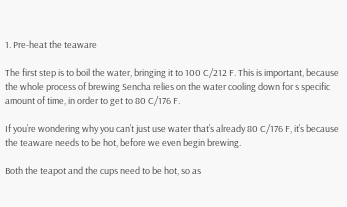1. Pre-heat the teaware

The first step is to boil the water, bringing it to 100 C/212 F. This is important, because the whole process of brewing Sencha relies on the water cooling down for s specific amount of time, in order to get to 80 C/176 F.

If you’re wondering why you can’t just use water that’s already 80 C/176 F, it’s because the teaware needs to be hot, before we even begin brewing.

Both the teapot and the cups need to be hot, so as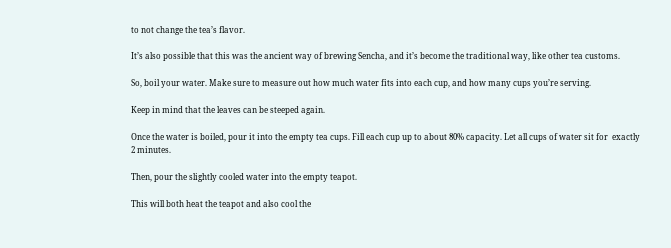to not change the tea’s flavor.

It’s also possible that this was the ancient way of brewing Sencha, and it’s become the traditional way, like other tea customs.

So, boil your water. Make sure to measure out how much water fits into each cup, and how many cups you’re serving.

Keep in mind that the leaves can be steeped again.

Once the water is boiled, pour it into the empty tea cups. Fill each cup up to about 80% capacity. Let all cups of water sit for  exactly 2 minutes.

Then, pour the slightly cooled water into the empty teapot.

This will both heat the teapot and also cool the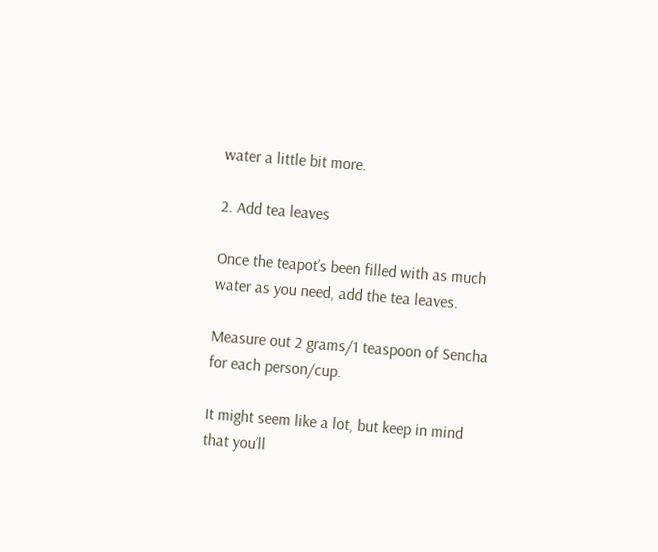water a little bit more.

2. Add tea leaves

Once the teapot’s been filled with as much water as you need, add the tea leaves.

Measure out 2 grams/1 teaspoon of Sencha for each person/cup.

It might seem like a lot, but keep in mind that you’ll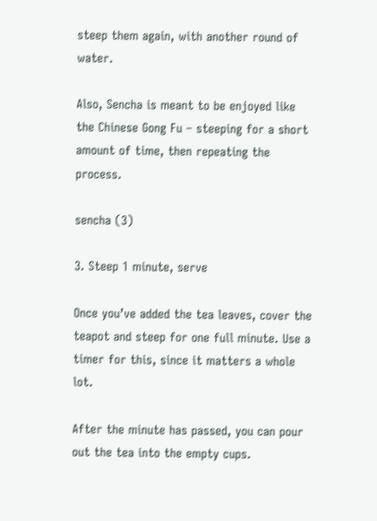steep them again, with another round of water.

Also, Sencha is meant to be enjoyed like the Chinese Gong Fu – steeping for a short amount of time, then repeating the process.

sencha (3)

3. Steep 1 minute, serve

Once you’ve added the tea leaves, cover the teapot and steep for one full minute. Use a timer for this, since it matters a whole lot.

After the minute has passed, you can pour out the tea into the empty cups.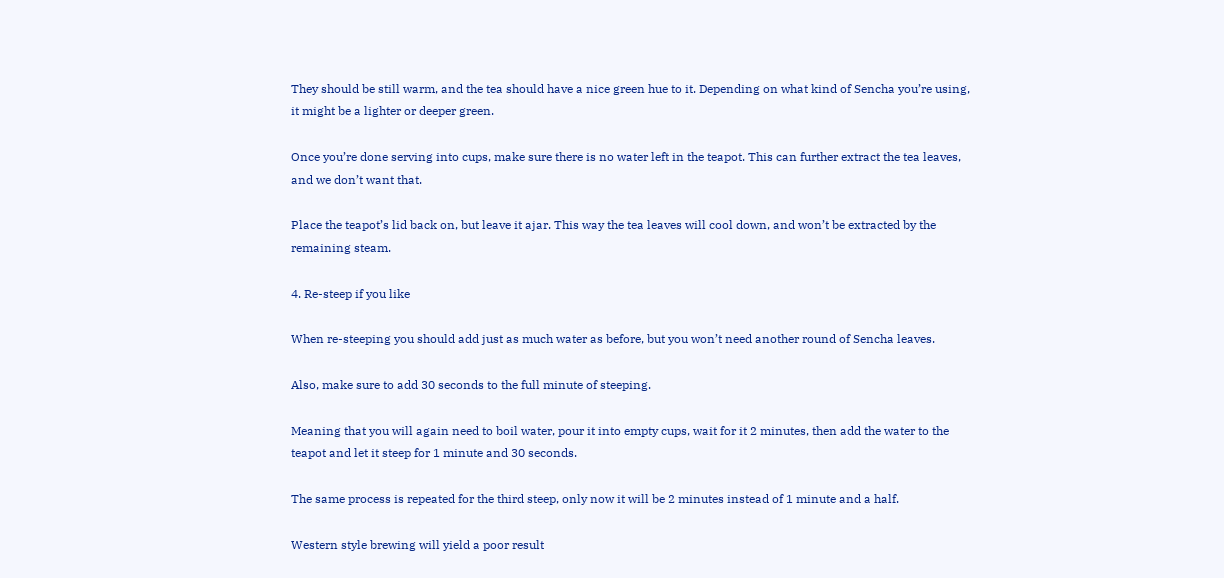They should be still warm, and the tea should have a nice green hue to it. Depending on what kind of Sencha you’re using, it might be a lighter or deeper green.

Once you’re done serving into cups, make sure there is no water left in the teapot. This can further extract the tea leaves, and we don’t want that.

Place the teapot’s lid back on, but leave it ajar. This way the tea leaves will cool down, and won’t be extracted by the remaining steam.

4. Re-steep if you like

When re-steeping you should add just as much water as before, but you won’t need another round of Sencha leaves.

Also, make sure to add 30 seconds to the full minute of steeping.

Meaning that you will again need to boil water, pour it into empty cups, wait for it 2 minutes, then add the water to the teapot and let it steep for 1 minute and 30 seconds.

The same process is repeated for the third steep, only now it will be 2 minutes instead of 1 minute and a half.

Western style brewing will yield a poor result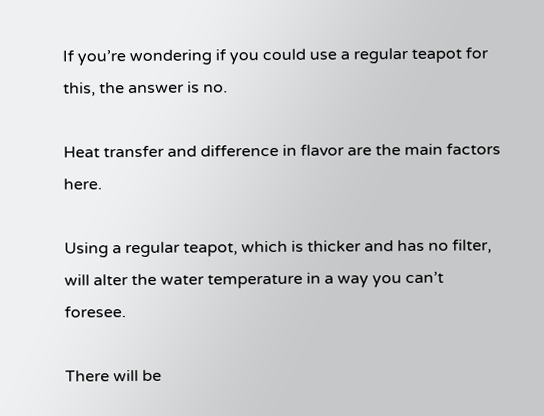If you’re wondering if you could use a regular teapot for this, the answer is no.

Heat transfer and difference in flavor are the main factors here.

Using a regular teapot, which is thicker and has no filter, will alter the water temperature in a way you can’t foresee.

There will be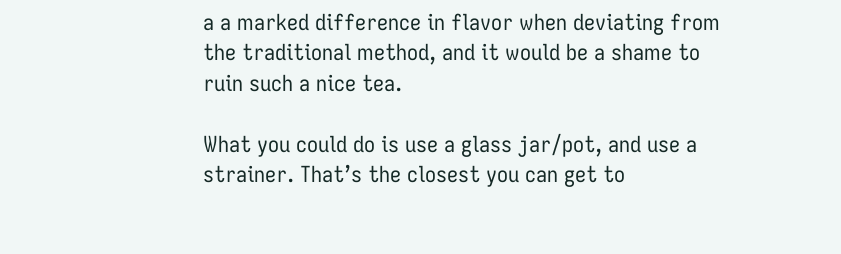a a marked difference in flavor when deviating from the traditional method, and it would be a shame to ruin such a nice tea.

What you could do is use a glass jar/pot, and use a strainer. That’s the closest you can get to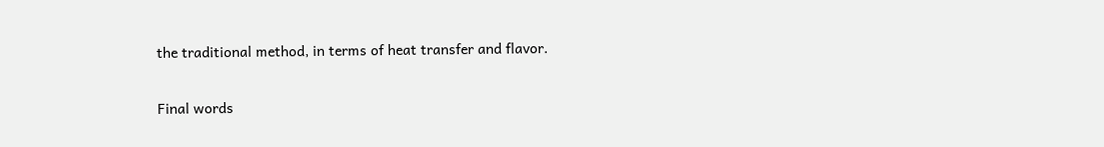the traditional method, in terms of heat transfer and flavor.

Final words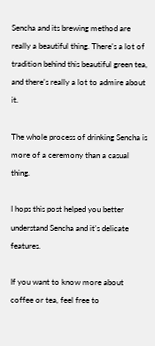Sencha and its brewing method are really a beautiful thing. There’s a lot of tradition behind this beautiful green tea, and there’s really a lot to admire about it.

The whole process of drinking Sencha is more of a ceremony than a casual thing.

I hops this post helped you better understand Sencha and it’s delicate features.

If you want to know more about coffee or tea, feel free to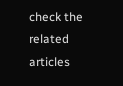check the related articles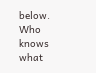below. Who knows what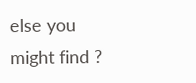else you might find ?